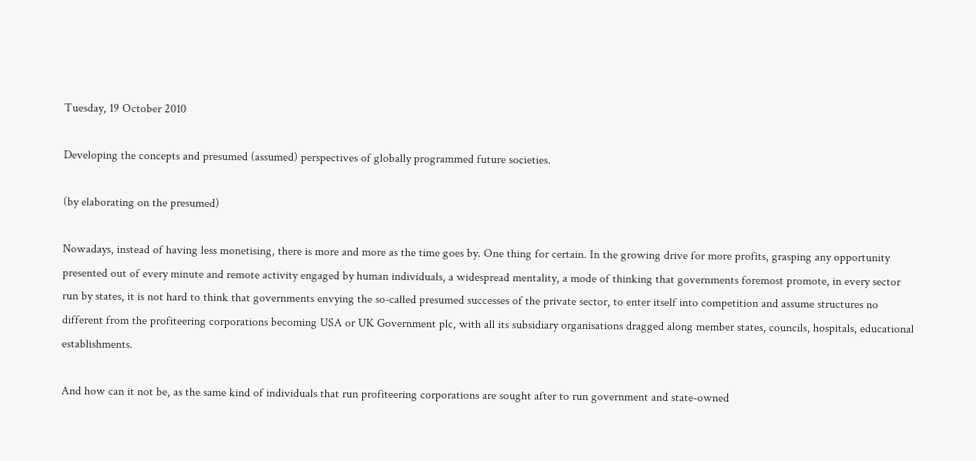Tuesday, 19 October 2010

Developing the concepts and presumed (assumed) perspectives of globally programmed future societies.

(by elaborating on the presumed)

Nowadays, instead of having less monetising, there is more and more as the time goes by. One thing for certain. In the growing drive for more profits, grasping any opportunity presented out of every minute and remote activity engaged by human individuals, a widespread mentality, a mode of thinking that governments foremost promote, in every sector run by states, it is not hard to think that governments envying the so-called presumed successes of the private sector, to enter itself into competition and assume structures no different from the profiteering corporations becoming USA or UK Government plc, with all its subsidiary organisations dragged along member states, councils, hospitals, educational establishments.

And how can it not be, as the same kind of individuals that run profiteering corporations are sought after to run government and state-owned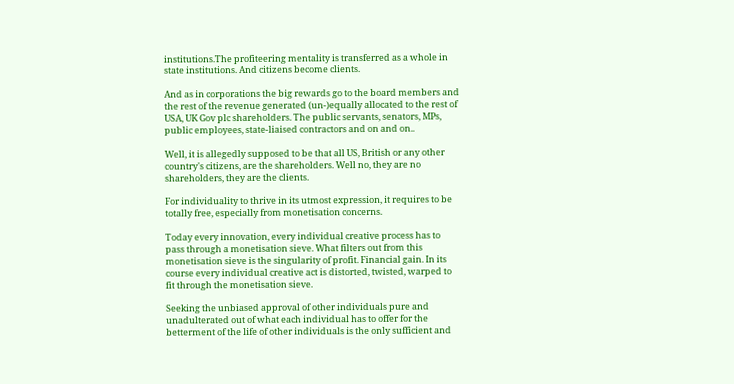institutions.The profiteering mentality is transferred as a whole in state institutions. And citizens become clients.

And as in corporations the big rewards go to the board members and the rest of the revenue generated (un-)equally allocated to the rest of USA, UK Gov plc shareholders. The public servants, senators, MPs, public employees, state-liaised contractors and on and on..

Well, it is allegedly supposed to be that all US, British or any other country's citizens, are the shareholders. Well no, they are no shareholders, they are the clients.

For individuality to thrive in its utmost expression, it requires to be totally free, especially from monetisation concerns.

Today every innovation, every individual creative process has to pass through a monetisation sieve. What filters out from this monetisation sieve is the singularity of profit. Financial gain. In its course every individual creative act is distorted, twisted, warped to fit through the monetisation sieve.

Seeking the unbiased approval of other individuals pure and unadulterated out of what each individual has to offer for the betterment of the life of other individuals is the only sufficient and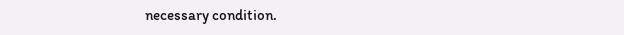necessary condition.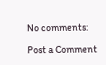No comments:

Post a Comment